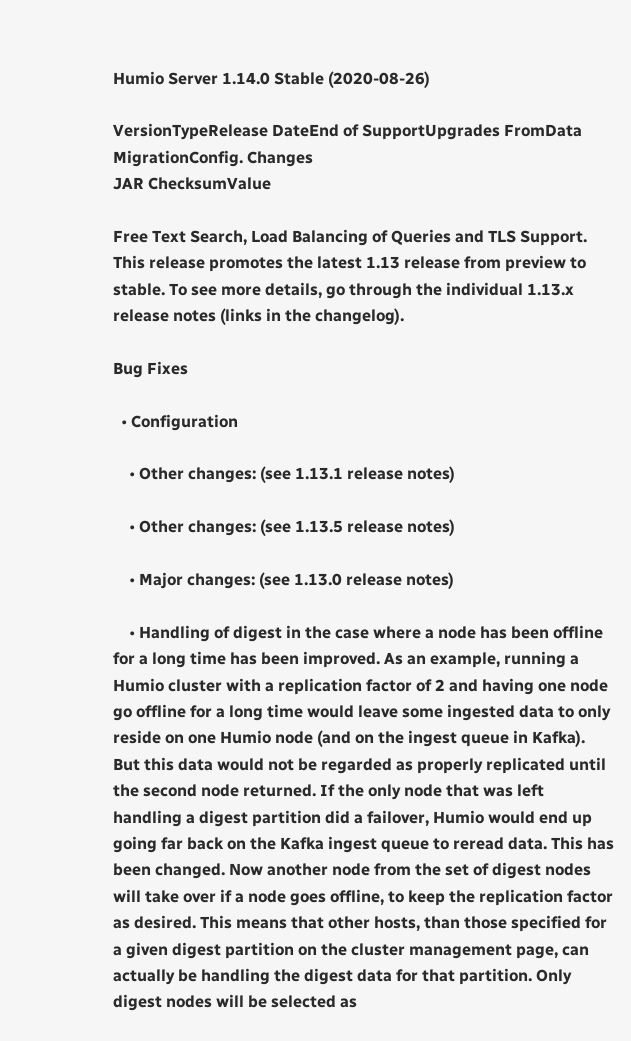Humio Server 1.14.0 Stable (2020-08-26)

VersionTypeRelease DateEnd of SupportUpgrades FromData MigrationConfig. Changes
JAR ChecksumValue

Free Text Search, Load Balancing of Queries and TLS Support. This release promotes the latest 1.13 release from preview to stable. To see more details, go through the individual 1.13.x release notes (links in the changelog).

Bug Fixes

  • Configuration

    • Other changes: (see 1.13.1 release notes)

    • Other changes: (see 1.13.5 release notes)

    • Major changes: (see 1.13.0 release notes)

    • Handling of digest in the case where a node has been offline for a long time has been improved. As an example, running a Humio cluster with a replication factor of 2 and having one node go offline for a long time would leave some ingested data to only reside on one Humio node (and on the ingest queue in Kafka). But this data would not be regarded as properly replicated until the second node returned. If the only node that was left handling a digest partition did a failover, Humio would end up going far back on the Kafka ingest queue to reread data. This has been changed. Now another node from the set of digest nodes will take over if a node goes offline, to keep the replication factor as desired. This means that other hosts, than those specified for a given digest partition on the cluster management page, can actually be handling the digest data for that partition. Only digest nodes will be selected as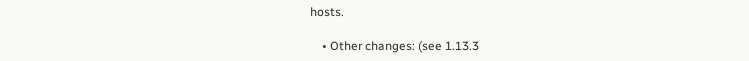hosts.

    • Other changes: (see 1.13.3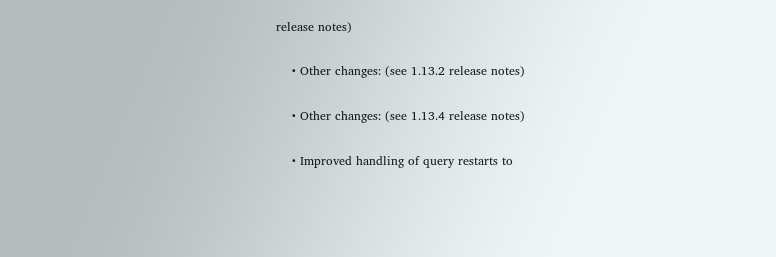release notes)

    • Other changes: (see 1.13.2 release notes)

    • Other changes: (see 1.13.4 release notes)

    • Improved handling of query restarts to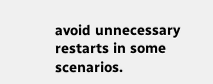avoid unnecessary restarts in some scenarios.